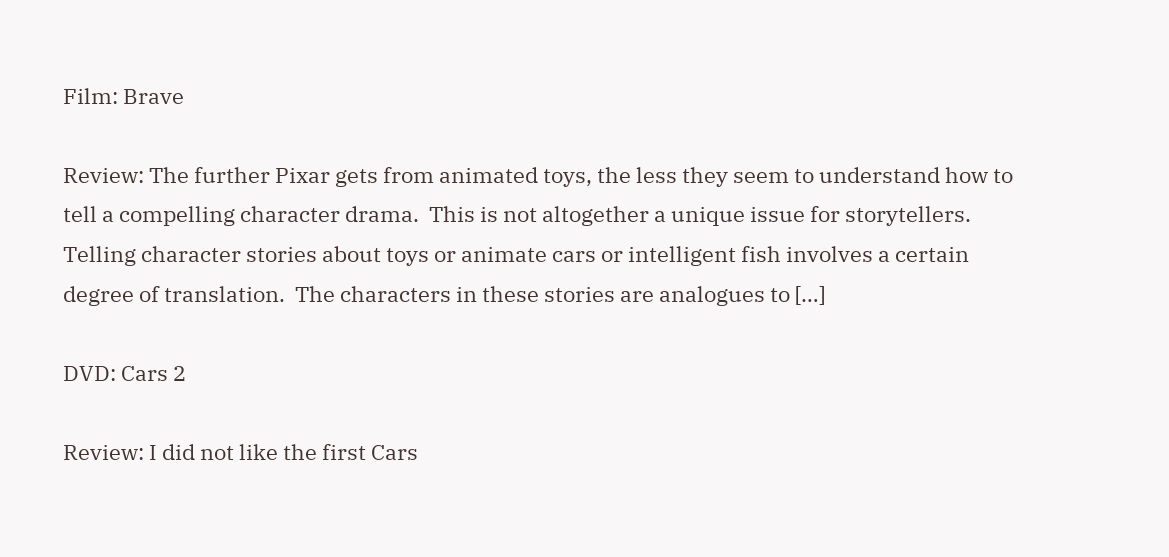Film: Brave

Review: The further Pixar gets from animated toys, the less they seem to understand how to tell a compelling character drama.  This is not altogether a unique issue for storytellers.  Telling character stories about toys or animate cars or intelligent fish involves a certain degree of translation.  The characters in these stories are analogues to […]

DVD: Cars 2

Review: I did not like the first Cars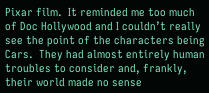Pixar film.  It reminded me too much of Doc Hollywood and I couldn’t really see the point of the characters being Cars.  They had almost entirely human troubles to consider and, frankly, their world made no sense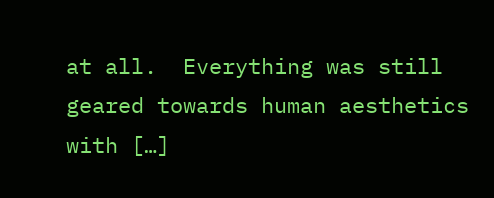at all.  Everything was still geared towards human aesthetics with […]